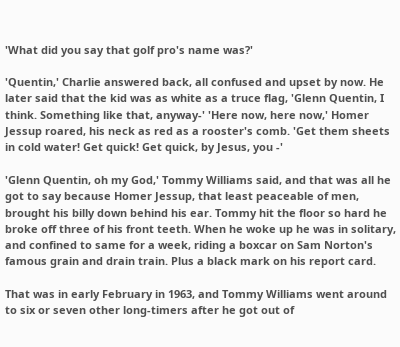'What did you say that golf pro's name was?'

'Quentin,' Charlie answered back, all confused and upset by now. He later said that the kid was as white as a truce flag, 'Glenn Quentin, I think. Something like that, anyway-' 'Here now, here now,' Homer Jessup roared, his neck as red as a rooster's comb. 'Get them sheets in cold water! Get quick! Get quick, by Jesus, you -'

'Glenn Quentin, oh my God,' Tommy Williams said, and that was all he got to say because Homer Jessup, that least peaceable of men, brought his billy down behind his ear. Tommy hit the floor so hard he broke off three of his front teeth. When he woke up he was in solitary, and confined to same for a week, riding a boxcar on Sam Norton's famous grain and drain train. Plus a black mark on his report card.

That was in early February in 1963, and Tommy Williams went around to six or seven other long-timers after he got out of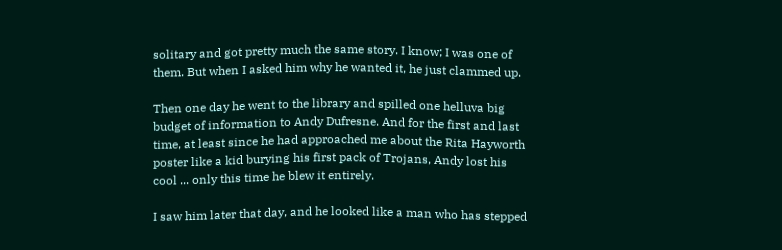solitary and got pretty much the same story. I know; I was one of them. But when I asked him why he wanted it, he just clammed up.

Then one day he went to the library and spilled one helluva big budget of information to Andy Dufresne. And for the first and last time, at least since he had approached me about the Rita Hayworth poster like a kid burying his first pack of Trojans, Andy lost his cool ... only this time he blew it entirely.

I saw him later that day, and he looked like a man who has stepped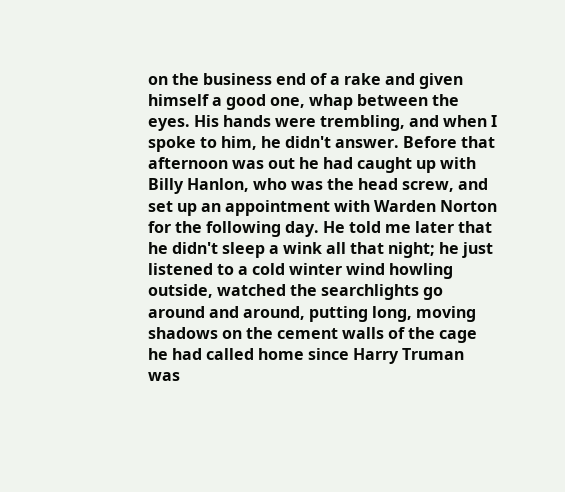on the business end of a rake and given himself a good one, whap between the eyes. His hands were trembling, and when I spoke to him, he didn't answer. Before that afternoon was out he had caught up with Billy Hanlon, who was the head screw, and set up an appointment with Warden Norton for the following day. He told me later that he didn't sleep a wink all that night; he just listened to a cold winter wind howling outside, watched the searchlights go around and around, putting long, moving shadows on the cement walls of the cage he had called home since Harry Truman was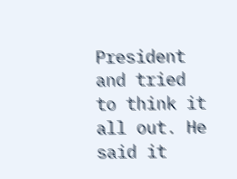President and tried to think it all out. He said it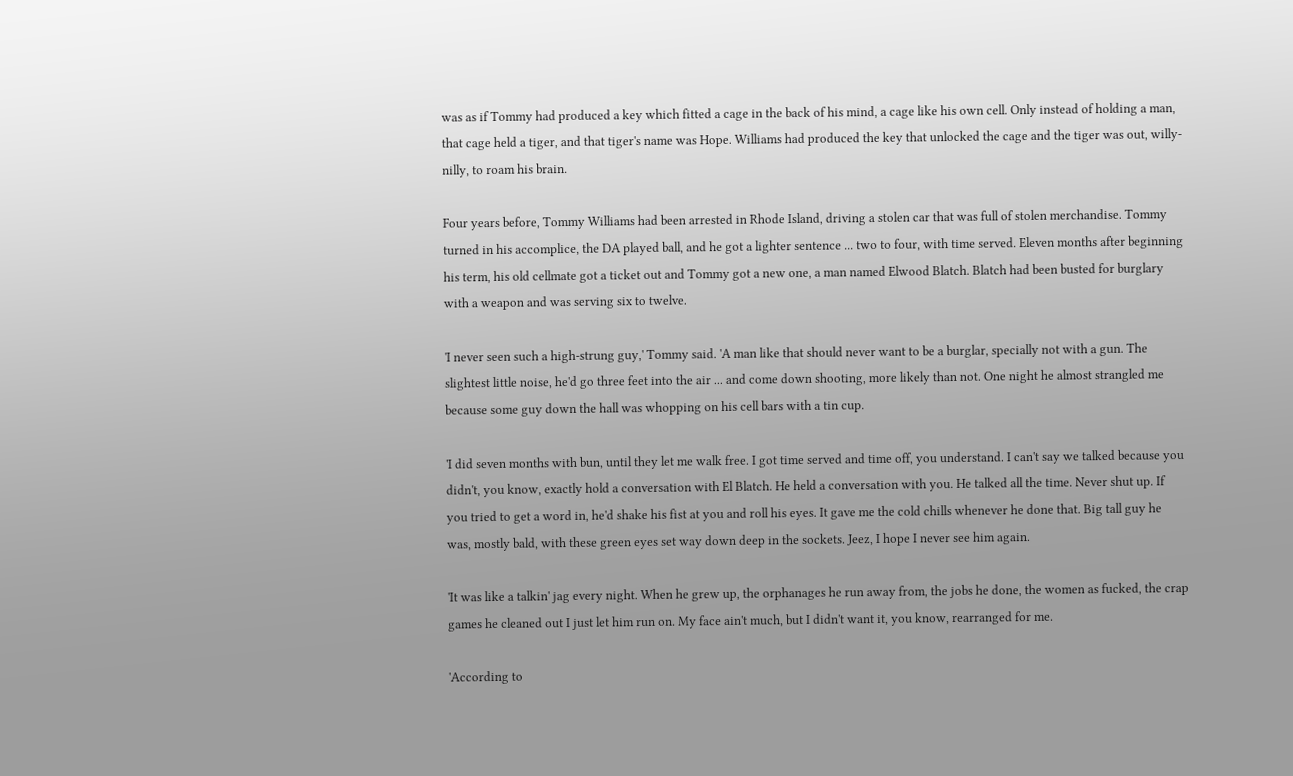was as if Tommy had produced a key which fitted a cage in the back of his mind, a cage like his own cell. Only instead of holding a man, that cage held a tiger, and that tiger's name was Hope. Williams had produced the key that unlocked the cage and the tiger was out, willy-nilly, to roam his brain.

Four years before, Tommy Williams had been arrested in Rhode Island, driving a stolen car that was full of stolen merchandise. Tommy turned in his accomplice, the DA played ball, and he got a lighter sentence ... two to four, with time served. Eleven months after beginning his term, his old cellmate got a ticket out and Tommy got a new one, a man named Elwood Blatch. Blatch had been busted for burglary with a weapon and was serving six to twelve.

'I never seen such a high-strung guy,' Tommy said. 'A man like that should never want to be a burglar, specially not with a gun. The slightest little noise, he'd go three feet into the air ... and come down shooting, more likely than not. One night he almost strangled me because some guy down the hall was whopping on his cell bars with a tin cup.

'I did seven months with bun, until they let me walk free. I got time served and time off, you understand. I can't say we talked because you didn't, you know, exactly hold a conversation with El Blatch. He held a conversation with you. He talked all the time. Never shut up. If you tried to get a word in, he'd shake his fist at you and roll his eyes. It gave me the cold chills whenever he done that. Big tall guy he was, mostly bald, with these green eyes set way down deep in the sockets. Jeez, I hope I never see him again.

'It was like a talkin' jag every night. When he grew up, the orphanages he run away from, the jobs he done, the women as fucked, the crap games he cleaned out I just let him run on. My face ain't much, but I didn't want it, you know, rearranged for me.

'According to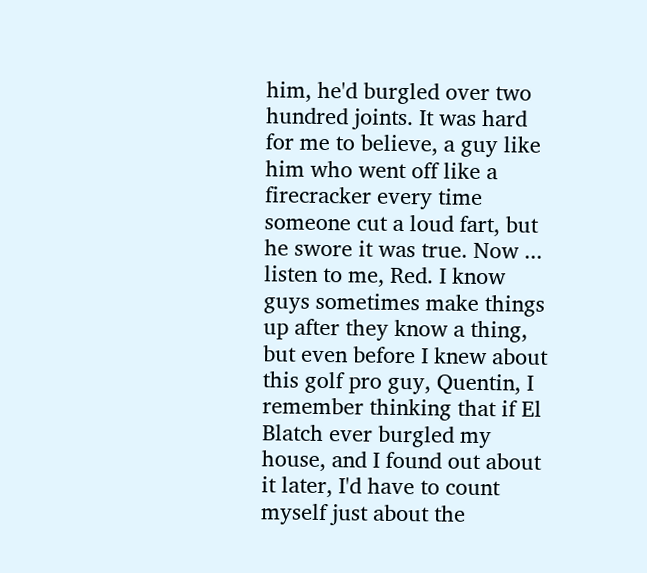him, he'd burgled over two hundred joints. It was hard for me to believe, a guy like him who went off like a firecracker every time someone cut a loud fart, but he swore it was true. Now ... listen to me, Red. I know guys sometimes make things up after they know a thing, but even before I knew about this golf pro guy, Quentin, I remember thinking that if El Blatch ever burgled my house, and I found out about it later, I'd have to count myself just about the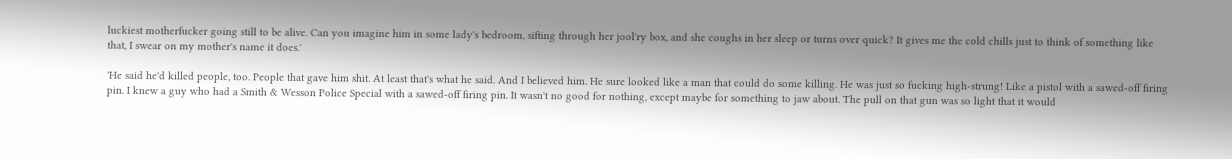luckiest motherfucker going still to be alive. Can you imagine him in some lady's bedroom, sifting through her jool'ry box, and she coughs in her sleep or turns over quick? It gives me the cold chills just to think of something like that, I swear on my mother's name it does.'

'He said he'd killed people, too. People that gave him shit. At least that's what he said. And I believed him. He sure looked like a man that could do some killing. He was just so fucking high-strung! Like a pistol with a sawed-off firing pin. I knew a guy who had a Smith & Wesson Police Special with a sawed-off firing pin. It wasn't no good for nothing, except maybe for something to jaw about. The pull on that gun was so light that it would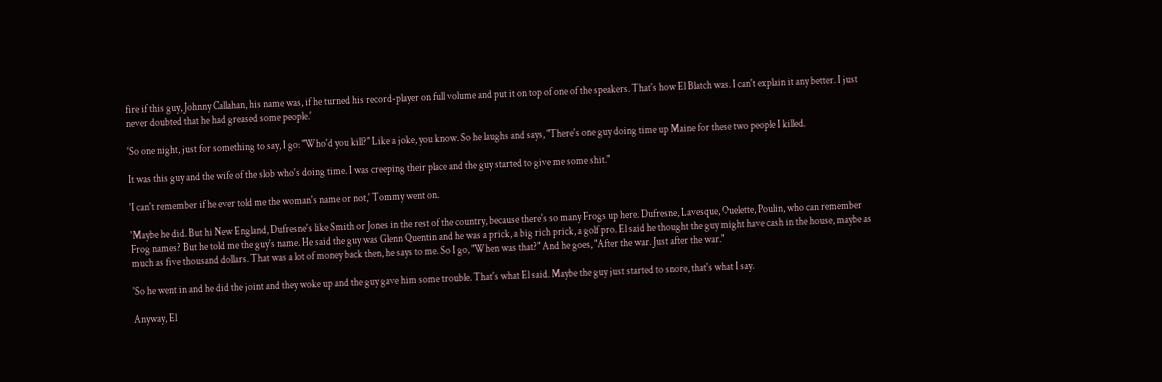fire if this guy, Johnny Callahan, his name was, if he turned his record-player on full volume and put it on top of one of the speakers. That's how El Blatch was. I can't explain it any better. I just never doubted that he had greased some people.'

'So one night, just for something to say, I go: "Who'd you kill?" Like a joke, you know. So he laughs and says, "There's one guy doing time up Maine for these two people I killed.

It was this guy and the wife of the slob who's doing time. I was creeping their place and the guy started to give me some shit."

'I can't remember if he ever told me the woman's name or not,' Tommy went on.

'Maybe he did. But hi New England, Dufresne's like Smith or Jones in the rest of the country, because there's so many Frogs up here. Dufresne, Lavesque, Ouelette, Poulin, who can remember Frog names? But he told me the guy's name. He said the guy was Glenn Quentin and he was a prick, a big rich prick, a golf pro. El said he thought the guy might have cash in the house, maybe as much as five thousand dollars. That was a lot of money back then, he says to me. So I go, "When was that?" And he goes, "After the war. Just after the war."

'So he went in and he did the joint and they woke up and the guy gave him some trouble. That's what El said. Maybe the guy just started to snore, that's what I say.

Anyway, El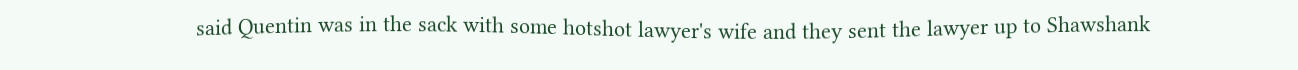said Quentin was in the sack with some hotshot lawyer's wife and they sent the lawyer up to Shawshank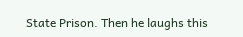State Prison. Then he laughs this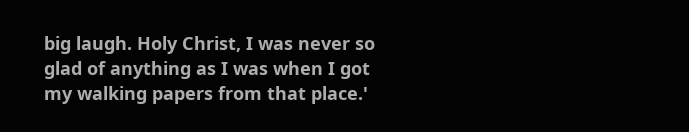big laugh. Holy Christ, I was never so glad of anything as I was when I got my walking papers from that place.'